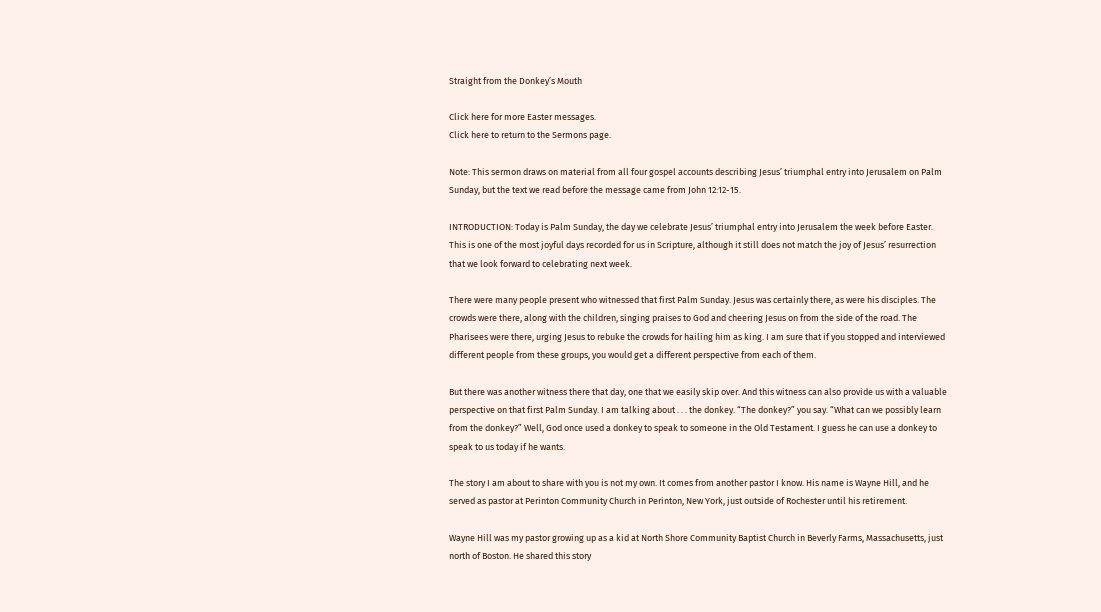Straight from the Donkey’s Mouth

Click here for more Easter messages.
Click here to return to the Sermons page.

Note: This sermon draws on material from all four gospel accounts describing Jesus’ triumphal entry into Jerusalem on Palm Sunday, but the text we read before the message came from John 12:12-15.

INTRODUCTION: Today is Palm Sunday, the day we celebrate Jesus’ triumphal entry into Jerusalem the week before Easter. This is one of the most joyful days recorded for us in Scripture, although it still does not match the joy of Jesus’ resurrection that we look forward to celebrating next week.

There were many people present who witnessed that first Palm Sunday. Jesus was certainly there, as were his disciples. The crowds were there, along with the children, singing praises to God and cheering Jesus on from the side of the road. The Pharisees were there, urging Jesus to rebuke the crowds for hailing him as king. I am sure that if you stopped and interviewed different people from these groups, you would get a different perspective from each of them.

But there was another witness there that day, one that we easily skip over. And this witness can also provide us with a valuable perspective on that first Palm Sunday. I am talking about . . . the donkey. “The donkey?” you say. “What can we possibly learn from the donkey?” Well, God once used a donkey to speak to someone in the Old Testament. I guess he can use a donkey to speak to us today if he wants.

The story I am about to share with you is not my own. It comes from another pastor I know. His name is Wayne Hill, and he served as pastor at Perinton Community Church in Perinton, New York, just outside of Rochester until his retirement.

Wayne Hill was my pastor growing up as a kid at North Shore Community Baptist Church in Beverly Farms, Massachusetts, just north of Boston. He shared this story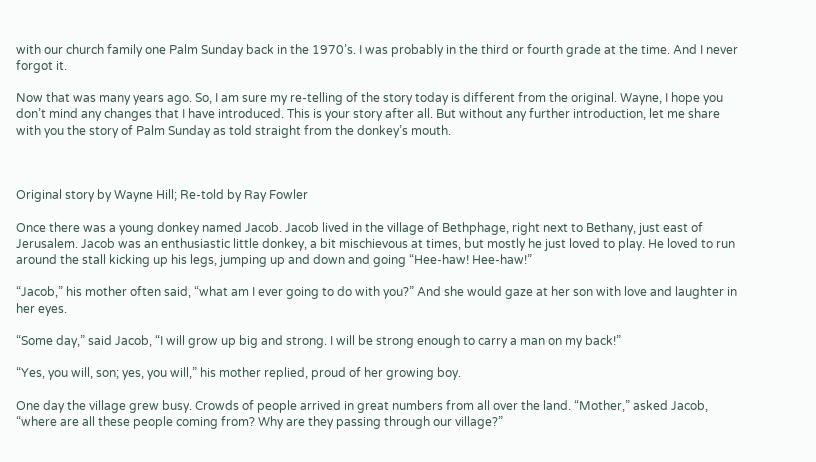with our church family one Palm Sunday back in the 1970’s. I was probably in the third or fourth grade at the time. And I never forgot it.

Now that was many years ago. So, I am sure my re-telling of the story today is different from the original. Wayne, I hope you don’t mind any changes that I have introduced. This is your story after all. But without any further introduction, let me share with you the story of Palm Sunday as told straight from the donkey’s mouth.



Original story by Wayne Hill; Re-told by Ray Fowler

Once there was a young donkey named Jacob. Jacob lived in the village of Bethphage, right next to Bethany, just east of Jerusalem. Jacob was an enthusiastic little donkey, a bit mischievous at times, but mostly he just loved to play. He loved to run around the stall kicking up his legs, jumping up and down and going “Hee-haw! Hee-haw!”

“Jacob,” his mother often said, “what am I ever going to do with you?” And she would gaze at her son with love and laughter in her eyes.

“Some day,” said Jacob, “I will grow up big and strong. I will be strong enough to carry a man on my back!”

“Yes, you will, son; yes, you will,” his mother replied, proud of her growing boy.

One day the village grew busy. Crowds of people arrived in great numbers from all over the land. “Mother,” asked Jacob, “where are all these people coming from? Why are they passing through our village?”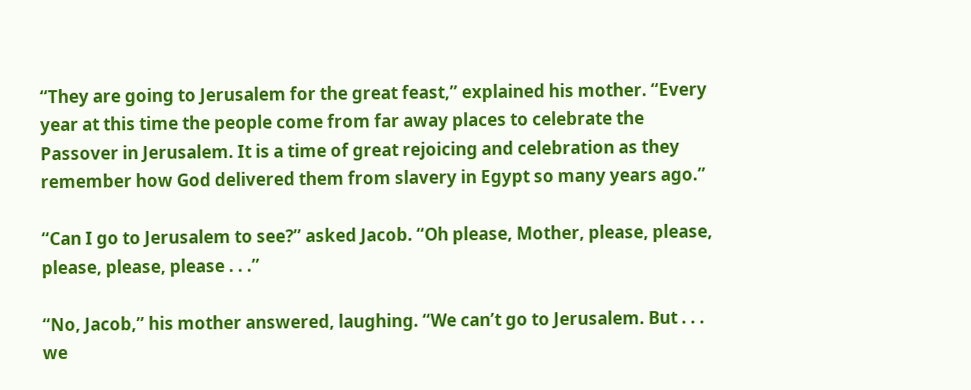“They are going to Jerusalem for the great feast,” explained his mother. “Every year at this time the people come from far away places to celebrate the Passover in Jerusalem. It is a time of great rejoicing and celebration as they remember how God delivered them from slavery in Egypt so many years ago.”

“Can I go to Jerusalem to see?” asked Jacob. “Oh please, Mother, please, please, please, please, please . . .”

“No, Jacob,” his mother answered, laughing. “We can’t go to Jerusalem. But . . . we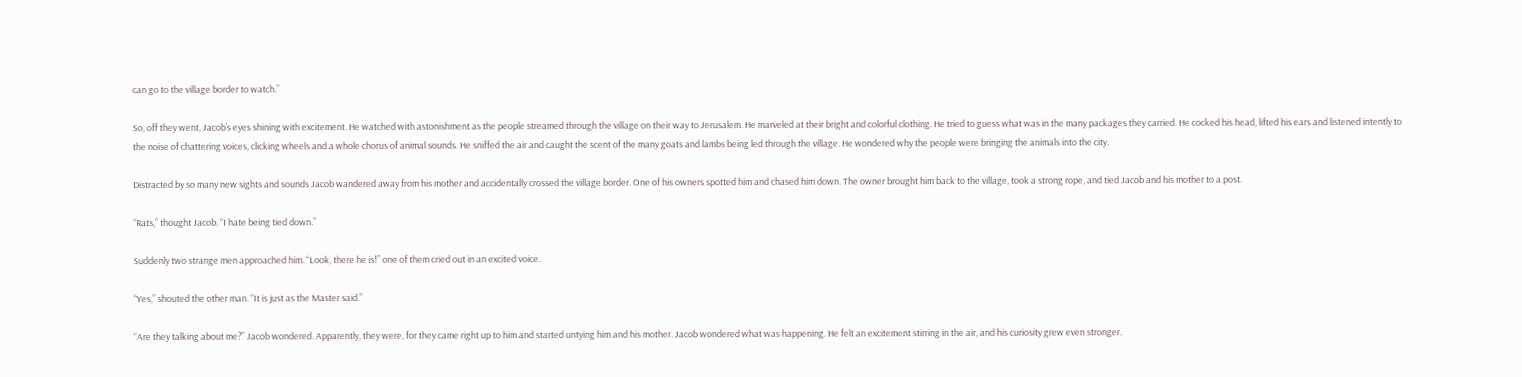can go to the village border to watch.”

So, off they went, Jacob’s eyes shining with excitement. He watched with astonishment as the people streamed through the village on their way to Jerusalem. He marveled at their bright and colorful clothing. He tried to guess what was in the many packages they carried. He cocked his head, lifted his ears and listened intently to the noise of chattering voices, clicking wheels and a whole chorus of animal sounds. He sniffed the air and caught the scent of the many goats and lambs being led through the village. He wondered why the people were bringing the animals into the city.

Distracted by so many new sights and sounds Jacob wandered away from his mother and accidentally crossed the village border. One of his owners spotted him and chased him down. The owner brought him back to the village, took a strong rope, and tied Jacob and his mother to a post.

“Rats,” thought Jacob. “I hate being tied down.”

Suddenly two strange men approached him. “Look, there he is!” one of them cried out in an excited voice.

“Yes,” shouted the other man. “It is just as the Master said.”

“Are they talking about me?” Jacob wondered. Apparently, they were, for they came right up to him and started untying him and his mother. Jacob wondered what was happening. He felt an excitement stirring in the air, and his curiosity grew even stronger.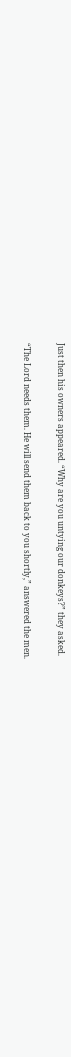Just then his owners appeared. “Why are you untying our donkeys?” they asked.

“The Lord needs them. He will send them back to you shortly,” answered the men.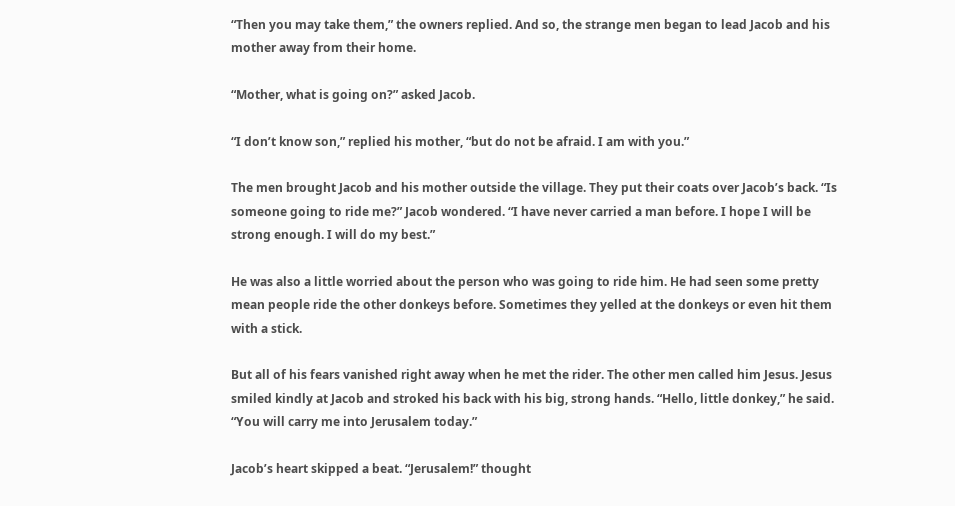“Then you may take them,” the owners replied. And so, the strange men began to lead Jacob and his mother away from their home.

“Mother, what is going on?” asked Jacob.

“I don’t know son,” replied his mother, “but do not be afraid. I am with you.”

The men brought Jacob and his mother outside the village. They put their coats over Jacob’s back. “Is someone going to ride me?” Jacob wondered. “I have never carried a man before. I hope I will be strong enough. I will do my best.”

He was also a little worried about the person who was going to ride him. He had seen some pretty mean people ride the other donkeys before. Sometimes they yelled at the donkeys or even hit them with a stick.

But all of his fears vanished right away when he met the rider. The other men called him Jesus. Jesus smiled kindly at Jacob and stroked his back with his big, strong hands. “Hello, little donkey,” he said. “You will carry me into Jerusalem today.”

Jacob’s heart skipped a beat. “Jerusalem!” thought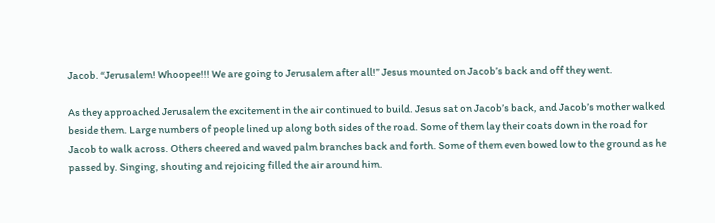Jacob. “Jerusalem! Whoopee!!! We are going to Jerusalem after all!” Jesus mounted on Jacob’s back and off they went.

As they approached Jerusalem the excitement in the air continued to build. Jesus sat on Jacob’s back, and Jacob’s mother walked beside them. Large numbers of people lined up along both sides of the road. Some of them lay their coats down in the road for Jacob to walk across. Others cheered and waved palm branches back and forth. Some of them even bowed low to the ground as he passed by. Singing, shouting and rejoicing filled the air around him.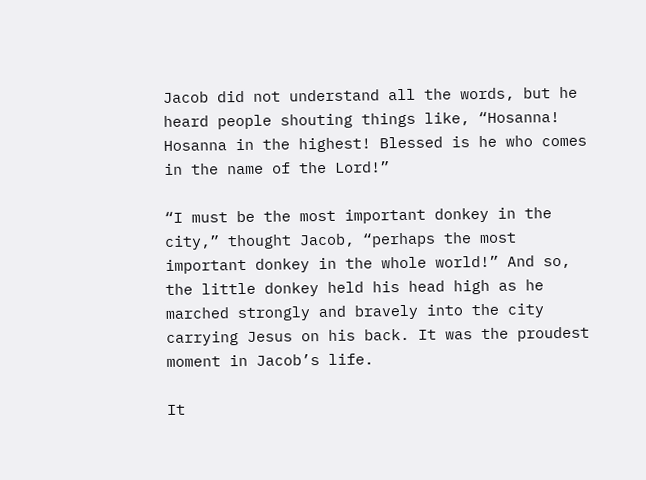Jacob did not understand all the words, but he heard people shouting things like, “Hosanna! Hosanna in the highest! Blessed is he who comes in the name of the Lord!”

“I must be the most important donkey in the city,” thought Jacob, “perhaps the most important donkey in the whole world!” And so, the little donkey held his head high as he marched strongly and bravely into the city carrying Jesus on his back. It was the proudest moment in Jacob’s life.

It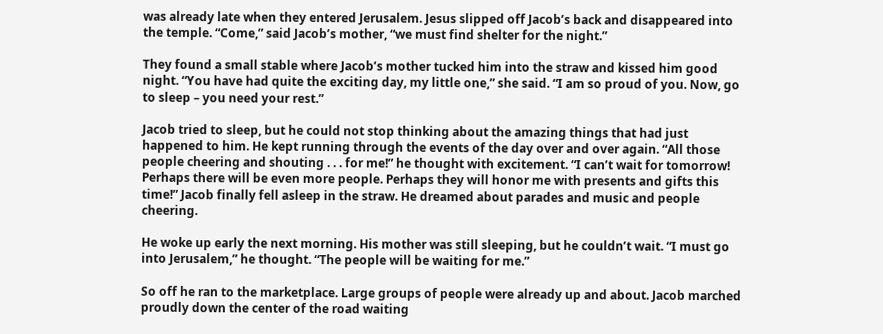was already late when they entered Jerusalem. Jesus slipped off Jacob’s back and disappeared into the temple. “Come,” said Jacob’s mother, “we must find shelter for the night.”

They found a small stable where Jacob’s mother tucked him into the straw and kissed him good night. “You have had quite the exciting day, my little one,” she said. “I am so proud of you. Now, go to sleep – you need your rest.”

Jacob tried to sleep, but he could not stop thinking about the amazing things that had just happened to him. He kept running through the events of the day over and over again. “All those people cheering and shouting . . . for me!” he thought with excitement. “I can’t wait for tomorrow! Perhaps there will be even more people. Perhaps they will honor me with presents and gifts this time!” Jacob finally fell asleep in the straw. He dreamed about parades and music and people cheering.

He woke up early the next morning. His mother was still sleeping, but he couldn’t wait. “I must go into Jerusalem,” he thought. “The people will be waiting for me.”

So off he ran to the marketplace. Large groups of people were already up and about. Jacob marched proudly down the center of the road waiting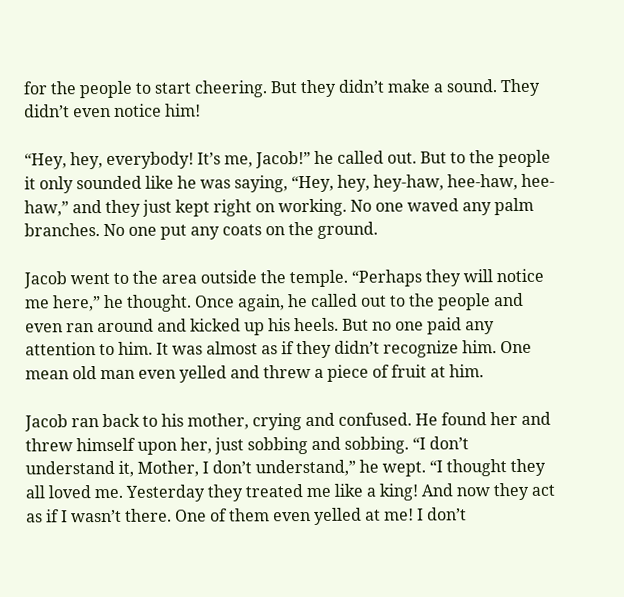for the people to start cheering. But they didn’t make a sound. They didn’t even notice him!

“Hey, hey, everybody! It’s me, Jacob!” he called out. But to the people it only sounded like he was saying, “Hey, hey, hey-haw, hee-haw, hee-haw,” and they just kept right on working. No one waved any palm branches. No one put any coats on the ground.

Jacob went to the area outside the temple. “Perhaps they will notice me here,” he thought. Once again, he called out to the people and even ran around and kicked up his heels. But no one paid any attention to him. It was almost as if they didn’t recognize him. One mean old man even yelled and threw a piece of fruit at him.

Jacob ran back to his mother, crying and confused. He found her and threw himself upon her, just sobbing and sobbing. “I don’t understand it, Mother, I don’t understand,” he wept. “I thought they all loved me. Yesterday they treated me like a king! And now they act as if I wasn’t there. One of them even yelled at me! I don’t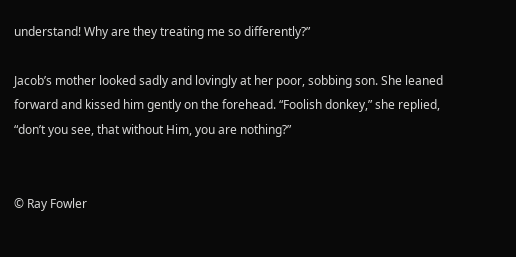understand! Why are they treating me so differently?”

Jacob’s mother looked sadly and lovingly at her poor, sobbing son. She leaned forward and kissed him gently on the forehead. “Foolish donkey,” she replied, “don’t you see, that without Him, you are nothing?”


© Ray Fowler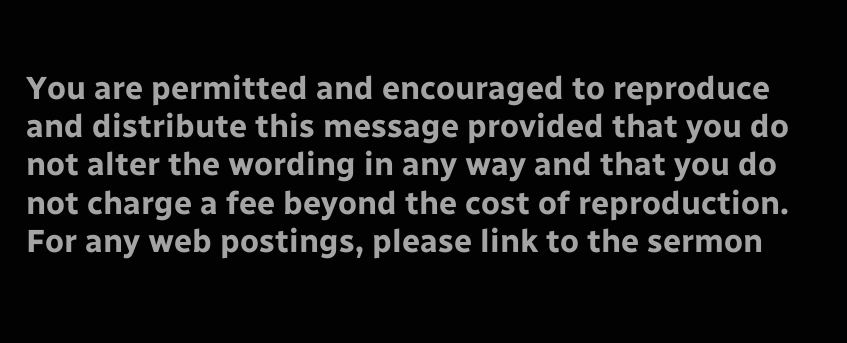You are permitted and encouraged to reproduce and distribute this message provided that you do not alter the wording in any way and that you do not charge a fee beyond the cost of reproduction. For any web postings, please link to the sermon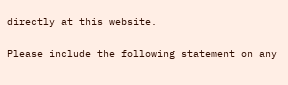directly at this website.

Please include the following statement on any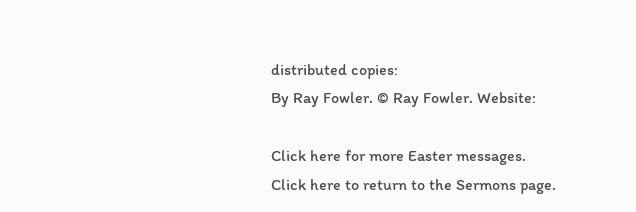distributed copies:
By Ray Fowler. © Ray Fowler. Website:

Click here for more Easter messages.
Click here to return to the Sermons page.